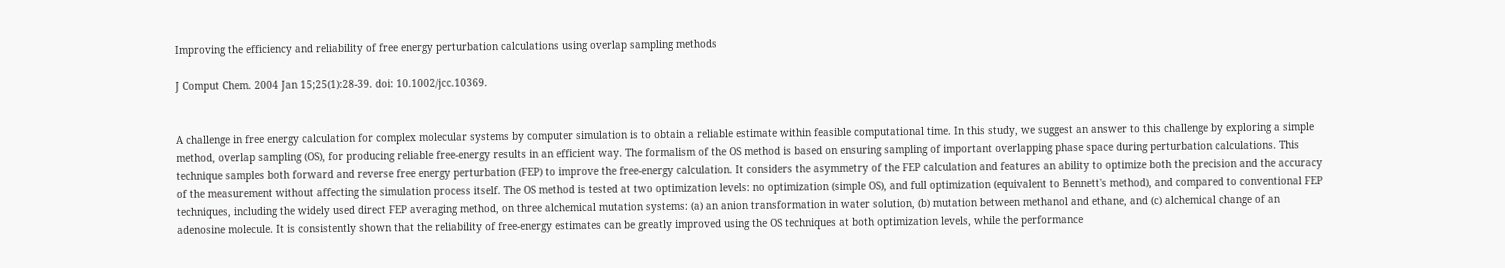Improving the efficiency and reliability of free energy perturbation calculations using overlap sampling methods

J Comput Chem. 2004 Jan 15;25(1):28-39. doi: 10.1002/jcc.10369.


A challenge in free energy calculation for complex molecular systems by computer simulation is to obtain a reliable estimate within feasible computational time. In this study, we suggest an answer to this challenge by exploring a simple method, overlap sampling (OS), for producing reliable free-energy results in an efficient way. The formalism of the OS method is based on ensuring sampling of important overlapping phase space during perturbation calculations. This technique samples both forward and reverse free energy perturbation (FEP) to improve the free-energy calculation. It considers the asymmetry of the FEP calculation and features an ability to optimize both the precision and the accuracy of the measurement without affecting the simulation process itself. The OS method is tested at two optimization levels: no optimization (simple OS), and full optimization (equivalent to Bennett's method), and compared to conventional FEP techniques, including the widely used direct FEP averaging method, on three alchemical mutation systems: (a) an anion transformation in water solution, (b) mutation between methanol and ethane, and (c) alchemical change of an adenosine molecule. It is consistently shown that the reliability of free-energy estimates can be greatly improved using the OS techniques at both optimization levels, while the performance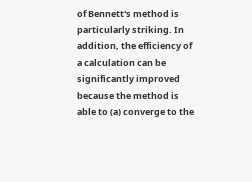of Bennett's method is particularly striking. In addition, the efficiency of a calculation can be significantly improved because the method is able to (a) converge to the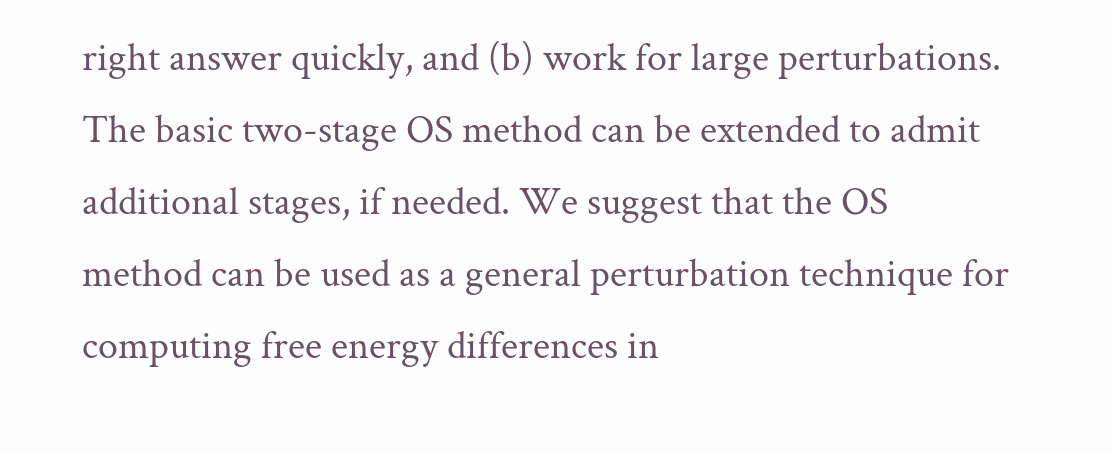right answer quickly, and (b) work for large perturbations. The basic two-stage OS method can be extended to admit additional stages, if needed. We suggest that the OS method can be used as a general perturbation technique for computing free energy differences in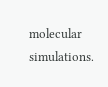molecular simulations.